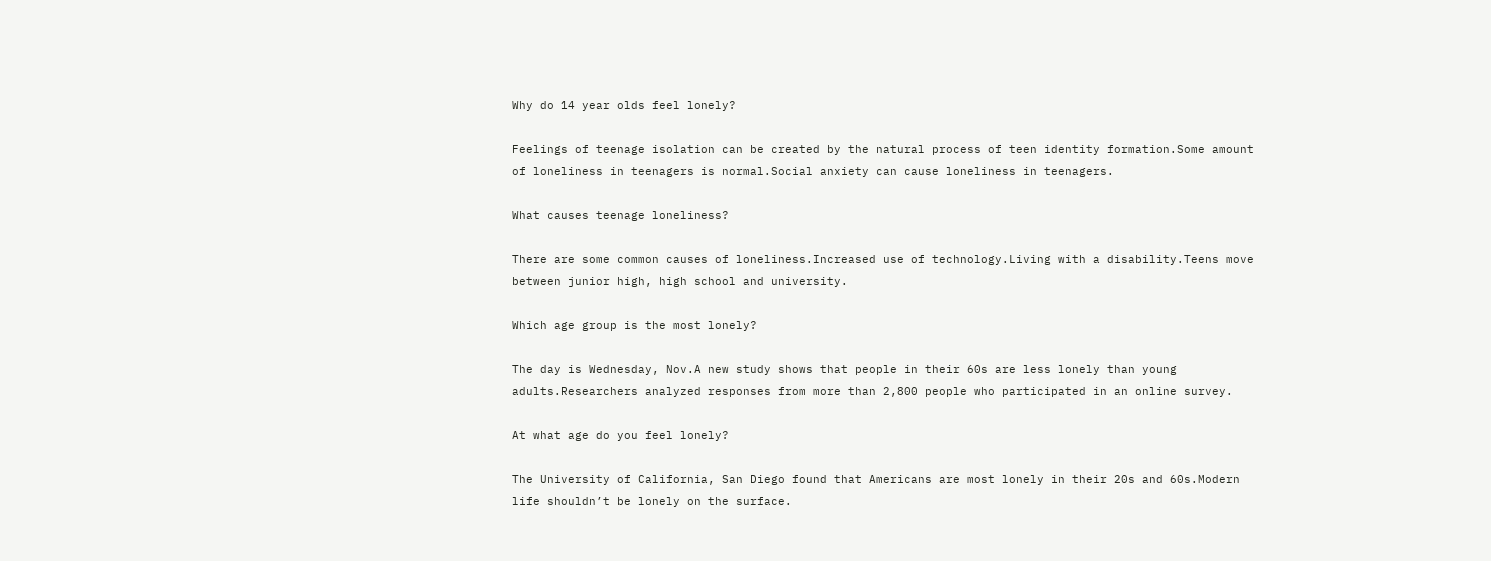Why do 14 year olds feel lonely?

Feelings of teenage isolation can be created by the natural process of teen identity formation.Some amount of loneliness in teenagers is normal.Social anxiety can cause loneliness in teenagers.

What causes teenage loneliness?

There are some common causes of loneliness.Increased use of technology.Living with a disability.Teens move between junior high, high school and university.

Which age group is the most lonely?

The day is Wednesday, Nov.A new study shows that people in their 60s are less lonely than young adults.Researchers analyzed responses from more than 2,800 people who participated in an online survey.

At what age do you feel lonely?

The University of California, San Diego found that Americans are most lonely in their 20s and 60s.Modern life shouldn’t be lonely on the surface.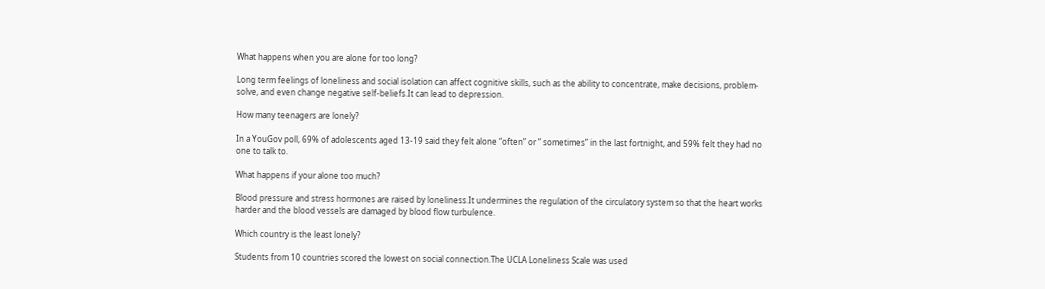What happens when you are alone for too long?

Long term feelings of loneliness and social isolation can affect cognitive skills, such as the ability to concentrate, make decisions, problem-solve, and even change negative self-beliefs.It can lead to depression.

How many teenagers are lonely?

In a YouGov poll, 69% of adolescents aged 13-19 said they felt alone “often” or ” sometimes” in the last fortnight, and 59% felt they had no one to talk to.

What happens if your alone too much?

Blood pressure and stress hormones are raised by loneliness.It undermines the regulation of the circulatory system so that the heart works harder and the blood vessels are damaged by blood flow turbulence.

Which country is the least lonely?

Students from 10 countries scored the lowest on social connection.The UCLA Loneliness Scale was used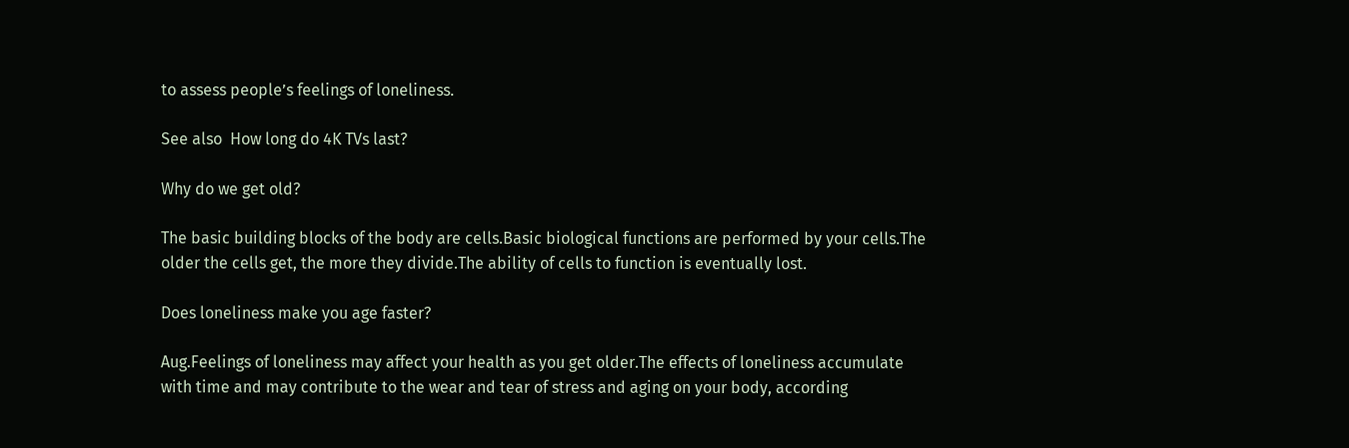to assess people’s feelings of loneliness.

See also  How long do 4K TVs last?

Why do we get old?

The basic building blocks of the body are cells.Basic biological functions are performed by your cells.The older the cells get, the more they divide.The ability of cells to function is eventually lost.

Does loneliness make you age faster?

Aug.Feelings of loneliness may affect your health as you get older.The effects of loneliness accumulate with time and may contribute to the wear and tear of stress and aging on your body, according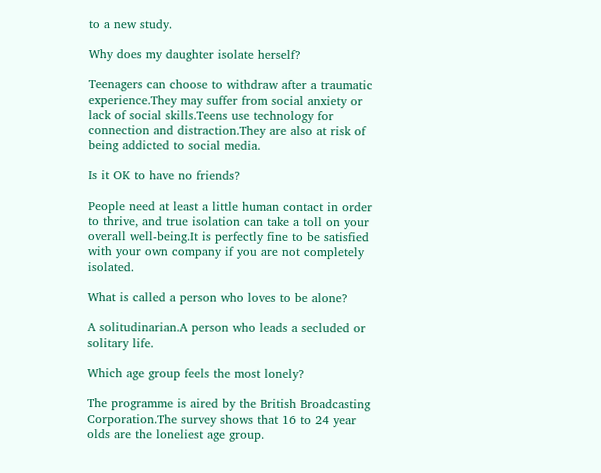to a new study.

Why does my daughter isolate herself?

Teenagers can choose to withdraw after a traumatic experience.They may suffer from social anxiety or lack of social skills.Teens use technology for connection and distraction.They are also at risk of being addicted to social media.

Is it OK to have no friends?

People need at least a little human contact in order to thrive, and true isolation can take a toll on your overall well-being.It is perfectly fine to be satisfied with your own company if you are not completely isolated.

What is called a person who loves to be alone?

A solitudinarian.A person who leads a secluded or solitary life.

Which age group feels the most lonely?

The programme is aired by the British Broadcasting Corporation.The survey shows that 16 to 24 year olds are the loneliest age group.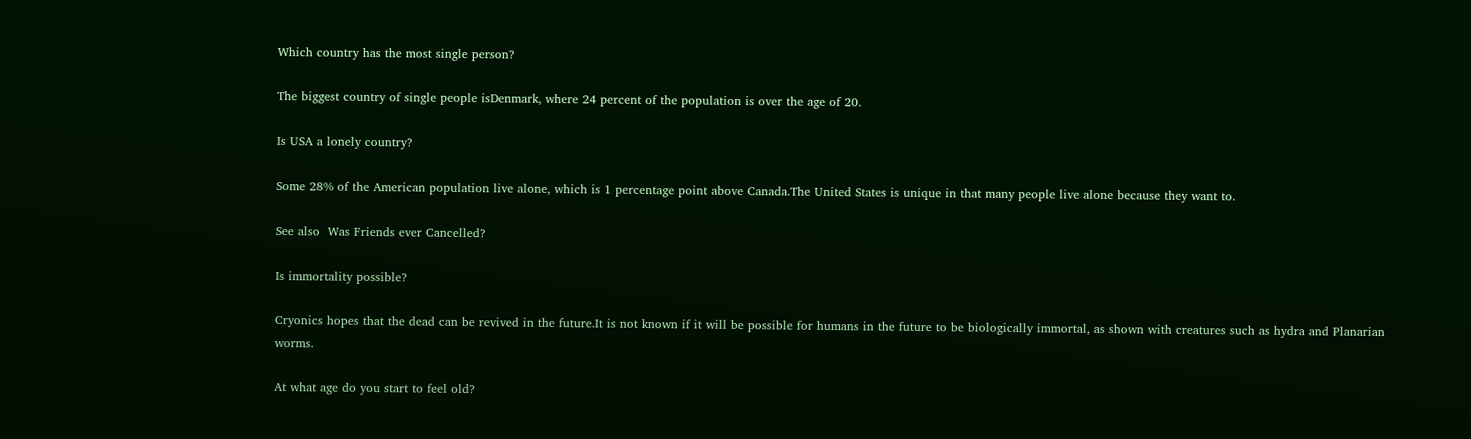Which country has the most single person?

The biggest country of single people isDenmark, where 24 percent of the population is over the age of 20.

Is USA a lonely country?

Some 28% of the American population live alone, which is 1 percentage point above Canada.The United States is unique in that many people live alone because they want to.

See also  Was Friends ever Cancelled?

Is immortality possible?

Cryonics hopes that the dead can be revived in the future.It is not known if it will be possible for humans in the future to be biologically immortal, as shown with creatures such as hydra and Planarian worms.

At what age do you start to feel old?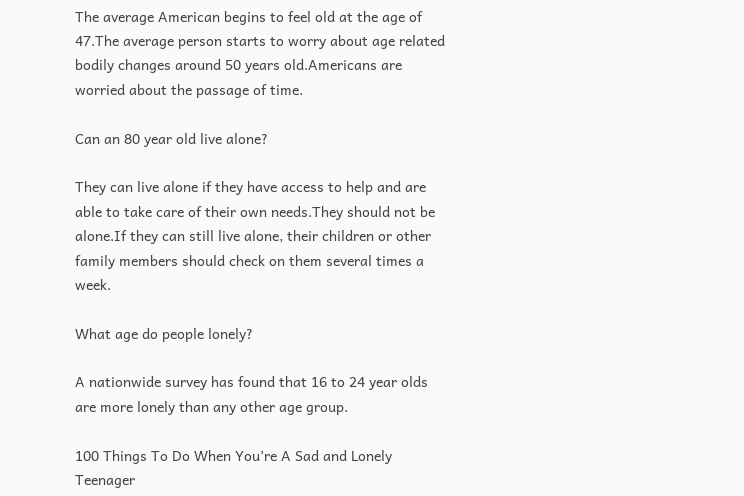The average American begins to feel old at the age of 47.The average person starts to worry about age related bodily changes around 50 years old.Americans are worried about the passage of time.

Can an 80 year old live alone?

They can live alone if they have access to help and are able to take care of their own needs.They should not be alone.If they can still live alone, their children or other family members should check on them several times a week.

What age do people lonely?

A nationwide survey has found that 16 to 24 year olds are more lonely than any other age group.

100 Things To Do When You’re A Sad and Lonely Teenager